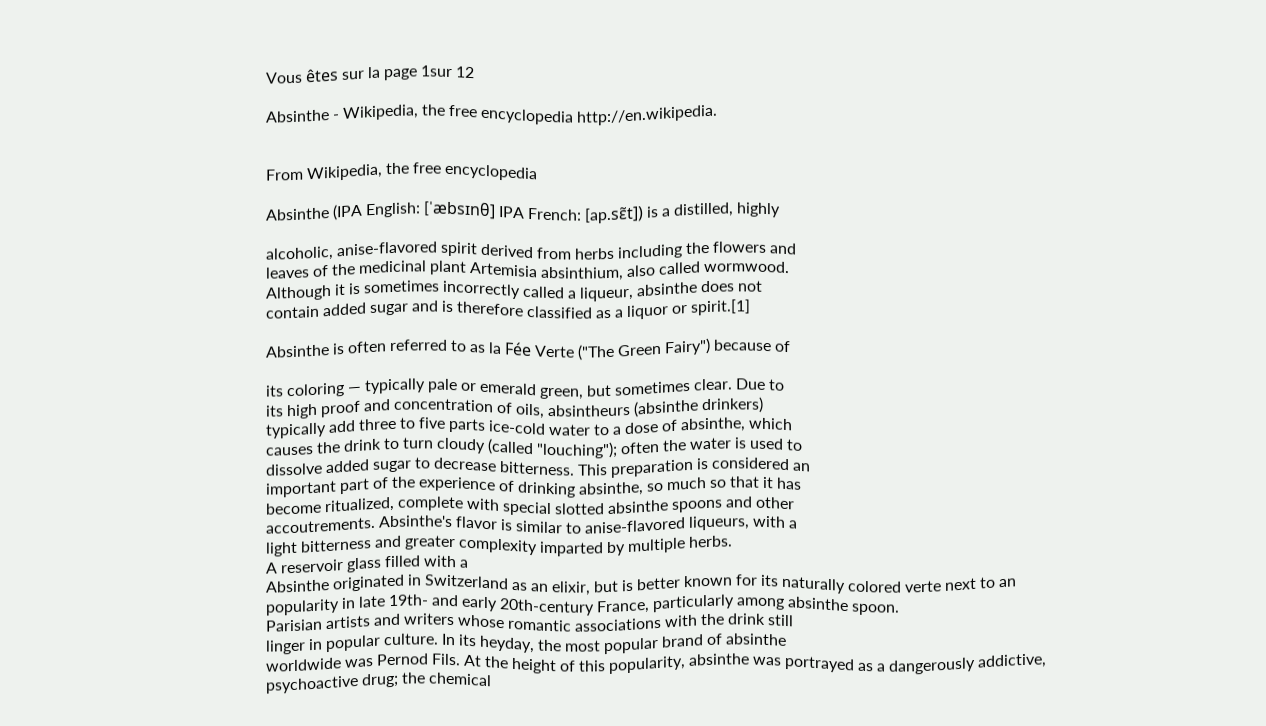Vous êtes sur la page 1sur 12

Absinthe - Wikipedia, the free encyclopedia http://en.wikipedia.


From Wikipedia, the free encyclopedia

Absinthe (IPA English: [ˈæbsɪnθ] IPA French: [ap.sɛ̃t]) is a distilled, highly

alcoholic, anise-flavored spirit derived from herbs including the flowers and
leaves of the medicinal plant Artemisia absinthium, also called wormwood.
Although it is sometimes incorrectly called a liqueur, absinthe does not
contain added sugar and is therefore classified as a liquor or spirit.[1]

Absinthe is often referred to as la Fée Verte ("The Green Fairy") because of

its coloring — typically pale or emerald green, but sometimes clear. Due to
its high proof and concentration of oils, absintheurs (absinthe drinkers)
typically add three to five parts ice-cold water to a dose of absinthe, which
causes the drink to turn cloudy (called "louching"); often the water is used to
dissolve added sugar to decrease bitterness. This preparation is considered an
important part of the experience of drinking absinthe, so much so that it has
become ritualized, complete with special slotted absinthe spoons and other
accoutrements. Absinthe's flavor is similar to anise-flavored liqueurs, with a
light bitterness and greater complexity imparted by multiple herbs.
A reservoir glass filled with a
Absinthe originated in Switzerland as an elixir, but is better known for its naturally colored verte next to an
popularity in late 19th- and early 20th-century France, particularly among absinthe spoon.
Parisian artists and writers whose romantic associations with the drink still
linger in popular culture. In its heyday, the most popular brand of absinthe
worldwide was Pernod Fils. At the height of this popularity, absinthe was portrayed as a dangerously addictive,
psychoactive drug; the chemical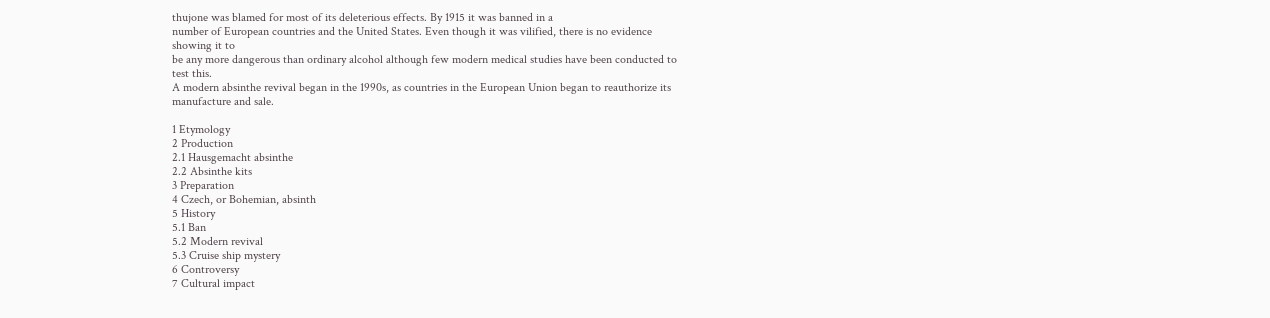thujone was blamed for most of its deleterious effects. By 1915 it was banned in a
number of European countries and the United States. Even though it was vilified, there is no evidence showing it to
be any more dangerous than ordinary alcohol although few modern medical studies have been conducted to test this.
A modern absinthe revival began in the 1990s, as countries in the European Union began to reauthorize its
manufacture and sale.

1 Etymology
2 Production
2.1 Hausgemacht absinthe
2.2 Absinthe kits
3 Preparation
4 Czech, or Bohemian, absinth
5 History
5.1 Ban
5.2 Modern revival
5.3 Cruise ship mystery
6 Controversy
7 Cultural impact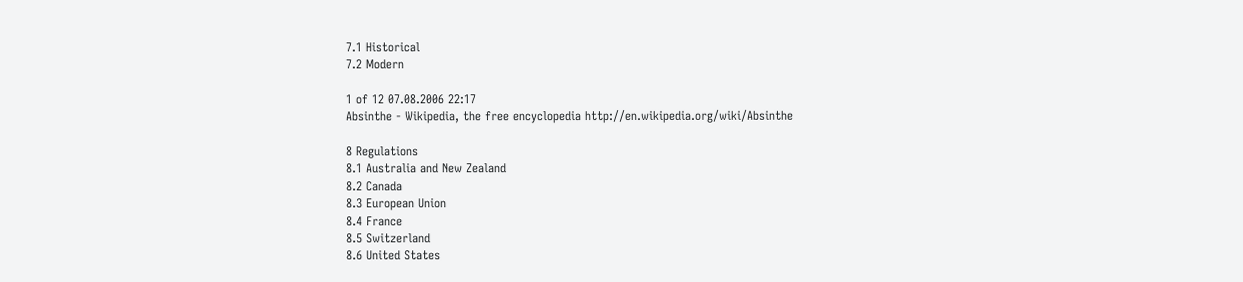7.1 Historical
7.2 Modern

1 of 12 07.08.2006 22:17
Absinthe - Wikipedia, the free encyclopedia http://en.wikipedia.org/wiki/Absinthe

8 Regulations
8.1 Australia and New Zealand
8.2 Canada
8.3 European Union
8.4 France
8.5 Switzerland
8.6 United States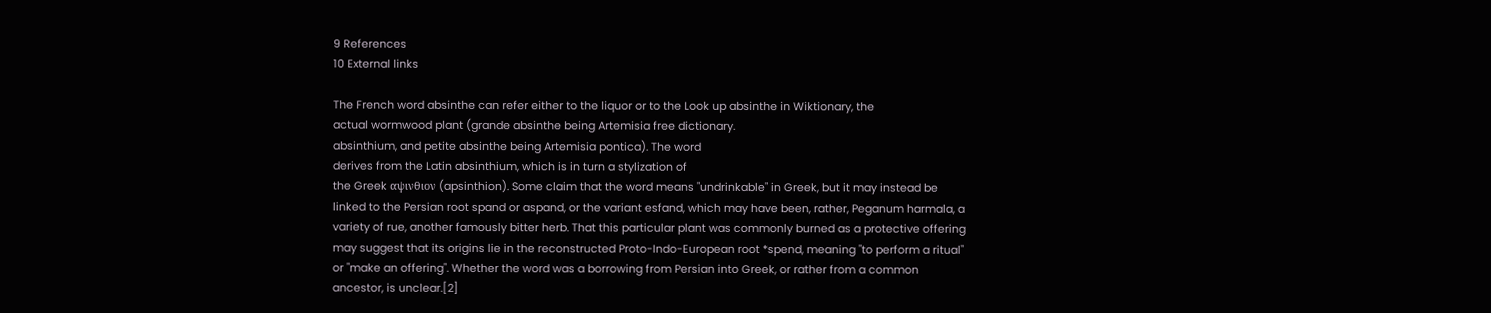9 References
10 External links

The French word absinthe can refer either to the liquor or to the Look up absinthe in Wiktionary, the
actual wormwood plant (grande absinthe being Artemisia free dictionary.
absinthium, and petite absinthe being Artemisia pontica). The word
derives from the Latin absinthium, which is in turn a stylization of
the Greek αψινθιον (apsinthion). Some claim that the word means "undrinkable" in Greek, but it may instead be
linked to the Persian root spand or aspand, or the variant esfand, which may have been, rather, Peganum harmala, a
variety of rue, another famously bitter herb. That this particular plant was commonly burned as a protective offering
may suggest that its origins lie in the reconstructed Proto-Indo-European root *spend, meaning "to perform a ritual"
or "make an offering". Whether the word was a borrowing from Persian into Greek, or rather from a common
ancestor, is unclear.[2]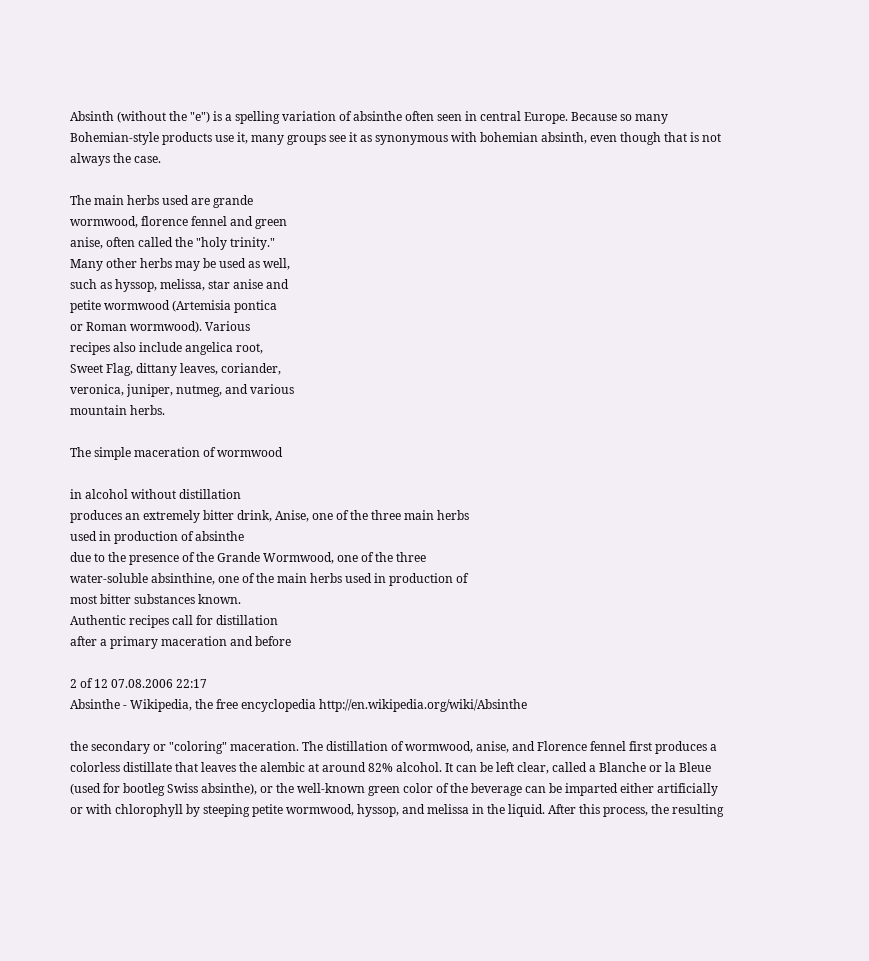Absinth (without the "e") is a spelling variation of absinthe often seen in central Europe. Because so many
Bohemian-style products use it, many groups see it as synonymous with bohemian absinth, even though that is not
always the case.

The main herbs used are grande
wormwood, florence fennel and green
anise, often called the "holy trinity."
Many other herbs may be used as well,
such as hyssop, melissa, star anise and
petite wormwood (Artemisia pontica
or Roman wormwood). Various
recipes also include angelica root,
Sweet Flag, dittany leaves, coriander,
veronica, juniper, nutmeg, and various
mountain herbs.

The simple maceration of wormwood

in alcohol without distillation
produces an extremely bitter drink, Anise, one of the three main herbs
used in production of absinthe
due to the presence of the Grande Wormwood, one of the three
water-soluble absinthine, one of the main herbs used in production of
most bitter substances known.
Authentic recipes call for distillation
after a primary maceration and before

2 of 12 07.08.2006 22:17
Absinthe - Wikipedia, the free encyclopedia http://en.wikipedia.org/wiki/Absinthe

the secondary or "coloring" maceration. The distillation of wormwood, anise, and Florence fennel first produces a
colorless distillate that leaves the alembic at around 82% alcohol. It can be left clear, called a Blanche or la Bleue
(used for bootleg Swiss absinthe), or the well-known green color of the beverage can be imparted either artificially
or with chlorophyll by steeping petite wormwood, hyssop, and melissa in the liquid. After this process, the resulting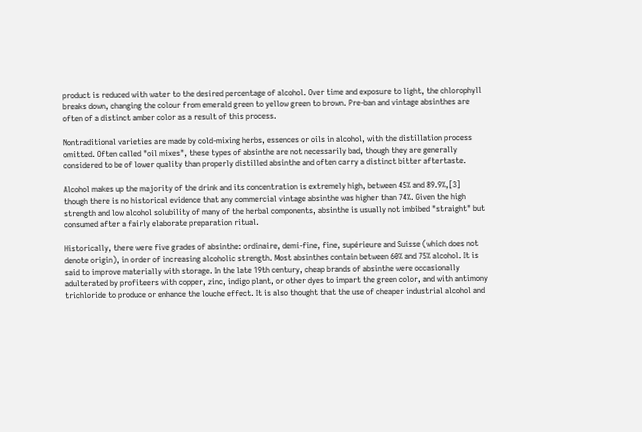product is reduced with water to the desired percentage of alcohol. Over time and exposure to light, the chlorophyll
breaks down, changing the colour from emerald green to yellow green to brown. Pre-ban and vintage absinthes are
often of a distinct amber color as a result of this process.

Nontraditional varieties are made by cold-mixing herbs, essences or oils in alcohol, with the distillation process
omitted. Often called "oil mixes", these types of absinthe are not necessarily bad, though they are generally
considered to be of lower quality than properly distilled absinthe and often carry a distinct bitter aftertaste.

Alcohol makes up the majority of the drink and its concentration is extremely high, between 45% and 89.9%,[3]
though there is no historical evidence that any commercial vintage absinthe was higher than 74%. Given the high
strength and low alcohol solubility of many of the herbal components, absinthe is usually not imbibed "straight" but
consumed after a fairly elaborate preparation ritual.

Historically, there were five grades of absinthe: ordinaire, demi-fine, fine, supérieure and Suisse (which does not
denote origin), in order of increasing alcoholic strength. Most absinthes contain between 60% and 75% alcohol. It is
said to improve materially with storage. In the late 19th century, cheap brands of absinthe were occasionally
adulterated by profiteers with copper, zinc, indigo plant, or other dyes to impart the green color, and with antimony
trichloride to produce or enhance the louche effect. It is also thought that the use of cheaper industrial alcohol and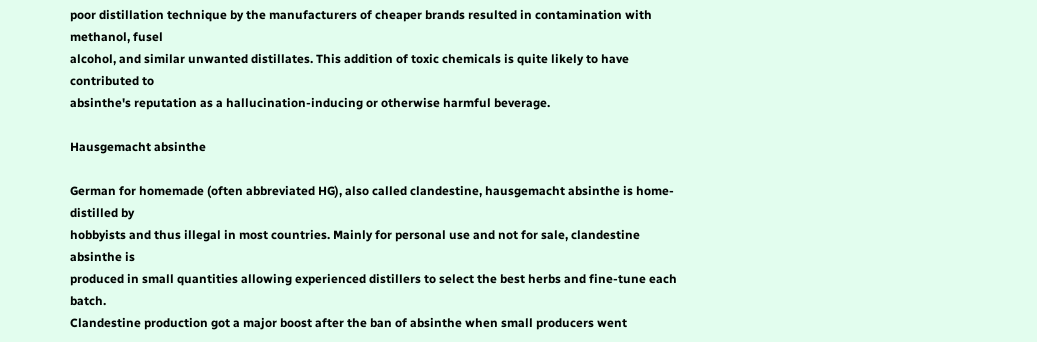poor distillation technique by the manufacturers of cheaper brands resulted in contamination with methanol, fusel
alcohol, and similar unwanted distillates. This addition of toxic chemicals is quite likely to have contributed to
absinthe's reputation as a hallucination-inducing or otherwise harmful beverage.

Hausgemacht absinthe

German for homemade (often abbreviated HG), also called clandestine, hausgemacht absinthe is home-distilled by
hobbyists and thus illegal in most countries. Mainly for personal use and not for sale, clandestine absinthe is
produced in small quantities allowing experienced distillers to select the best herbs and fine-tune each batch.
Clandestine production got a major boost after the ban of absinthe when small producers went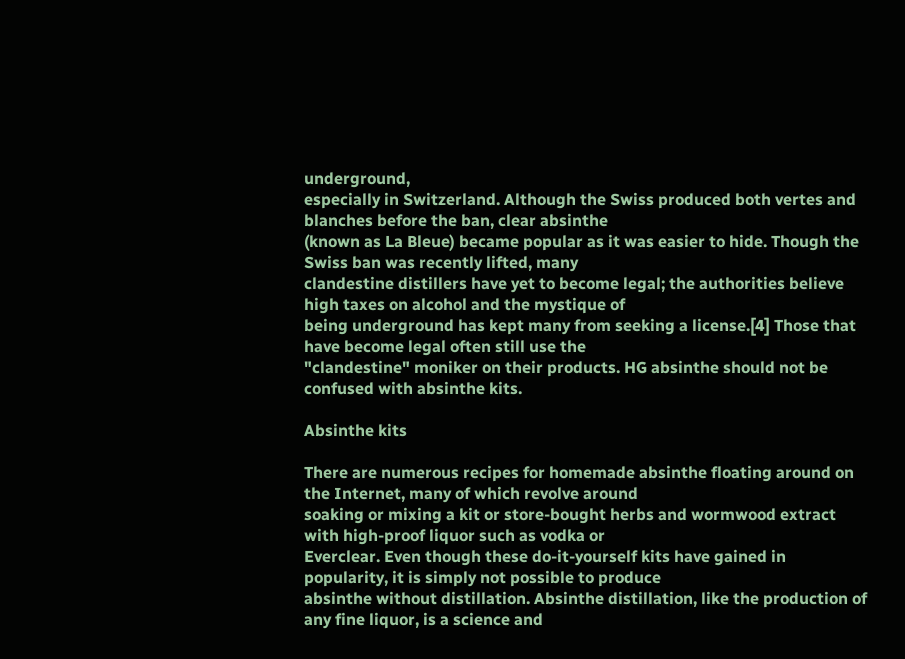underground,
especially in Switzerland. Although the Swiss produced both vertes and blanches before the ban, clear absinthe
(known as La Bleue) became popular as it was easier to hide. Though the Swiss ban was recently lifted, many
clandestine distillers have yet to become legal; the authorities believe high taxes on alcohol and the mystique of
being underground has kept many from seeking a license.[4] Those that have become legal often still use the
"clandestine" moniker on their products. HG absinthe should not be confused with absinthe kits.

Absinthe kits

There are numerous recipes for homemade absinthe floating around on the Internet, many of which revolve around
soaking or mixing a kit or store-bought herbs and wormwood extract with high-proof liquor such as vodka or
Everclear. Even though these do-it-yourself kits have gained in popularity, it is simply not possible to produce
absinthe without distillation. Absinthe distillation, like the production of any fine liquor, is a science and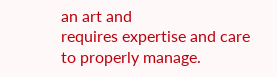an art and
requires expertise and care to properly manage.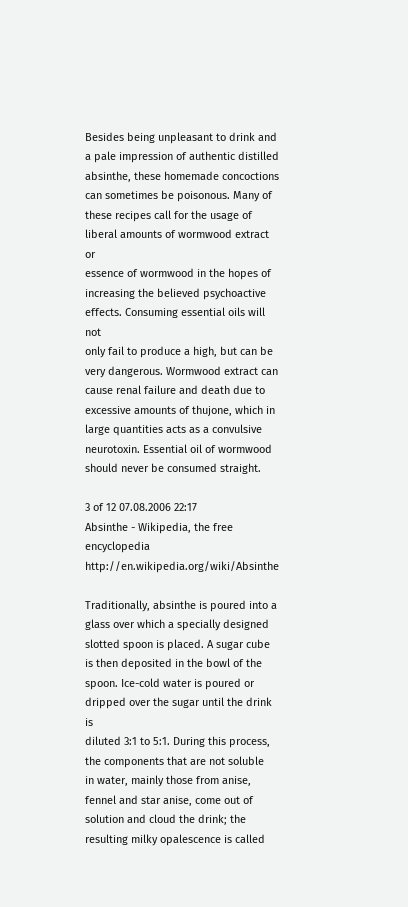Besides being unpleasant to drink and a pale impression of authentic distilled absinthe, these homemade concoctions
can sometimes be poisonous. Many of these recipes call for the usage of liberal amounts of wormwood extract or
essence of wormwood in the hopes of increasing the believed psychoactive effects. Consuming essential oils will not
only fail to produce a high, but can be very dangerous. Wormwood extract can cause renal failure and death due to
excessive amounts of thujone, which in large quantities acts as a convulsive neurotoxin. Essential oil of wormwood
should never be consumed straight.

3 of 12 07.08.2006 22:17
Absinthe - Wikipedia, the free encyclopedia http://en.wikipedia.org/wiki/Absinthe

Traditionally, absinthe is poured into a glass over which a specially designed
slotted spoon is placed. A sugar cube is then deposited in the bowl of the
spoon. Ice-cold water is poured or dripped over the sugar until the drink is
diluted 3:1 to 5:1. During this process, the components that are not soluble
in water, mainly those from anise, fennel and star anise, come out of
solution and cloud the drink; the resulting milky opalescence is called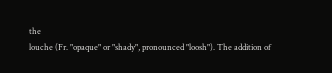the
louche (Fr. "opaque" or "shady", pronounced "loosh"). The addition of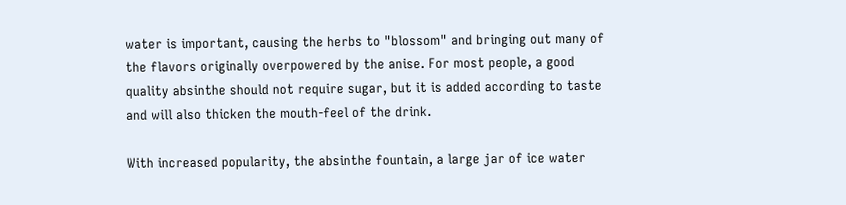water is important, causing the herbs to "blossom" and bringing out many of
the flavors originally overpowered by the anise. For most people, a good
quality absinthe should not require sugar, but it is added according to taste
and will also thicken the mouth-feel of the drink.

With increased popularity, the absinthe fountain, a large jar of ice water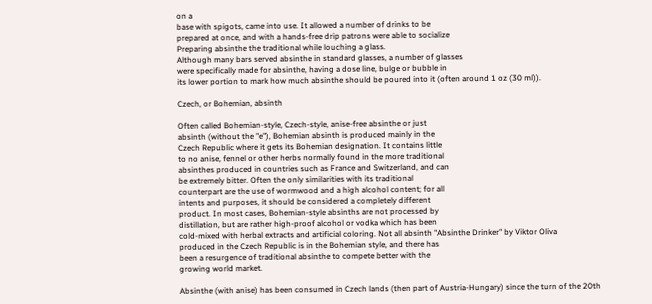on a
base with spigots, came into use. It allowed a number of drinks to be
prepared at once, and with a hands-free drip patrons were able to socialize
Preparing absinthe the traditional while louching a glass.
Although many bars served absinthe in standard glasses, a number of glasses
were specifically made for absinthe, having a dose line, bulge or bubble in
its lower portion to mark how much absinthe should be poured into it (often around 1 oz (30 ml)).

Czech, or Bohemian, absinth

Often called Bohemian-style, Czech-style, anise-free absinthe or just
absinth (without the "e"), Bohemian absinth is produced mainly in the
Czech Republic where it gets its Bohemian designation. It contains little
to no anise, fennel or other herbs normally found in the more traditional
absinthes produced in countries such as France and Switzerland, and can
be extremely bitter. Often the only similarities with its traditional
counterpart are the use of wormwood and a high alcohol content; for all
intents and purposes, it should be considered a completely different
product. In most cases, Bohemian-style absinths are not processed by
distillation, but are rather high-proof alcohol or vodka which has been
cold-mixed with herbal extracts and artificial coloring. Not all absinth "Absinthe Drinker" by Viktor Oliva
produced in the Czech Republic is in the Bohemian style, and there has
been a resurgence of traditional absinthe to compete better with the
growing world market.

Absinthe (with anise) has been consumed in Czech lands (then part of Austria-Hungary) since the turn of the 20th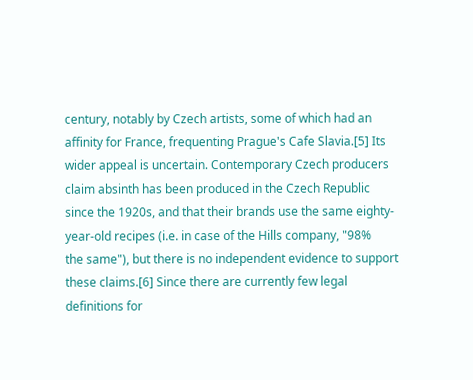century, notably by Czech artists, some of which had an affinity for France, frequenting Prague's Cafe Slavia.[5] Its
wider appeal is uncertain. Contemporary Czech producers claim absinth has been produced in the Czech Republic
since the 1920s, and that their brands use the same eighty-year-old recipes (i.e. in case of the Hills company, "98%
the same"), but there is no independent evidence to support these claims.[6] Since there are currently few legal
definitions for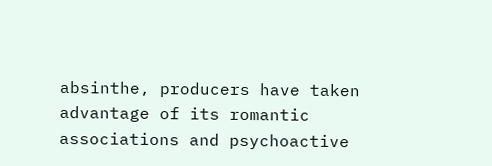absinthe, producers have taken advantage of its romantic associations and psychoactive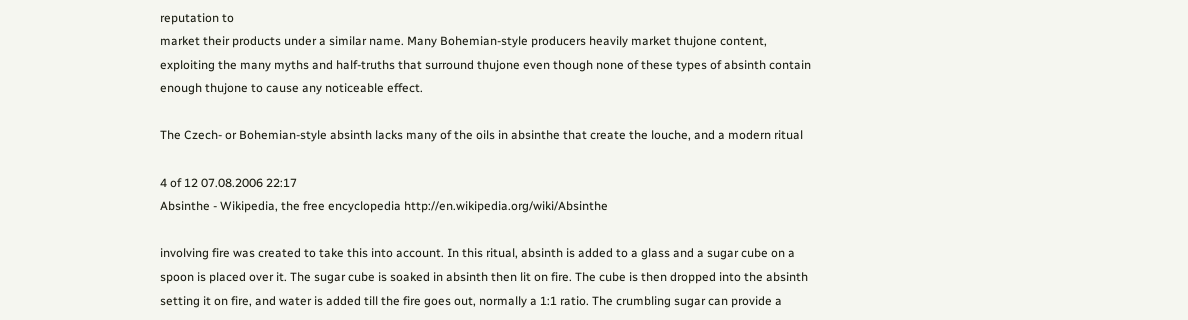reputation to
market their products under a similar name. Many Bohemian-style producers heavily market thujone content,
exploiting the many myths and half-truths that surround thujone even though none of these types of absinth contain
enough thujone to cause any noticeable effect.

The Czech- or Bohemian-style absinth lacks many of the oils in absinthe that create the louche, and a modern ritual

4 of 12 07.08.2006 22:17
Absinthe - Wikipedia, the free encyclopedia http://en.wikipedia.org/wiki/Absinthe

involving fire was created to take this into account. In this ritual, absinth is added to a glass and a sugar cube on a
spoon is placed over it. The sugar cube is soaked in absinth then lit on fire. The cube is then dropped into the absinth
setting it on fire, and water is added till the fire goes out, normally a 1:1 ratio. The crumbling sugar can provide a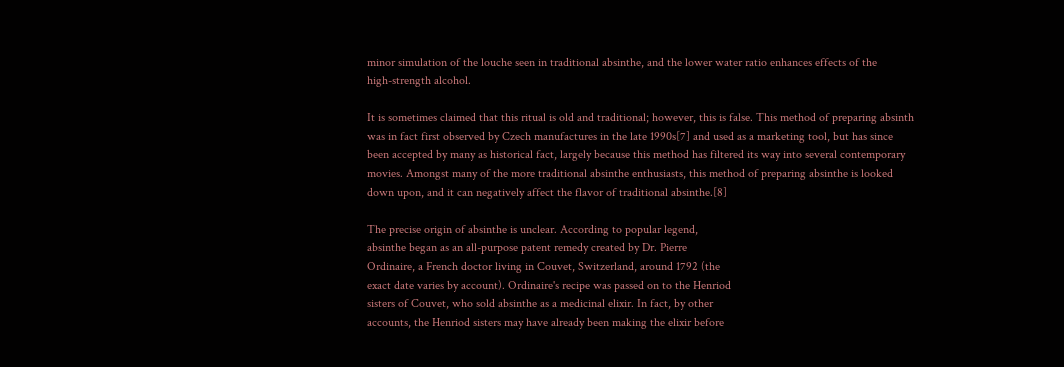minor simulation of the louche seen in traditional absinthe, and the lower water ratio enhances effects of the
high-strength alcohol.

It is sometimes claimed that this ritual is old and traditional; however, this is false. This method of preparing absinth
was in fact first observed by Czech manufactures in the late 1990s[7] and used as a marketing tool, but has since
been accepted by many as historical fact, largely because this method has filtered its way into several contemporary
movies. Amongst many of the more traditional absinthe enthusiasts, this method of preparing absinthe is looked
down upon, and it can negatively affect the flavor of traditional absinthe.[8]

The precise origin of absinthe is unclear. According to popular legend,
absinthe began as an all-purpose patent remedy created by Dr. Pierre
Ordinaire, a French doctor living in Couvet, Switzerland, around 1792 (the
exact date varies by account). Ordinaire's recipe was passed on to the Henriod
sisters of Couvet, who sold absinthe as a medicinal elixir. In fact, by other
accounts, the Henriod sisters may have already been making the elixir before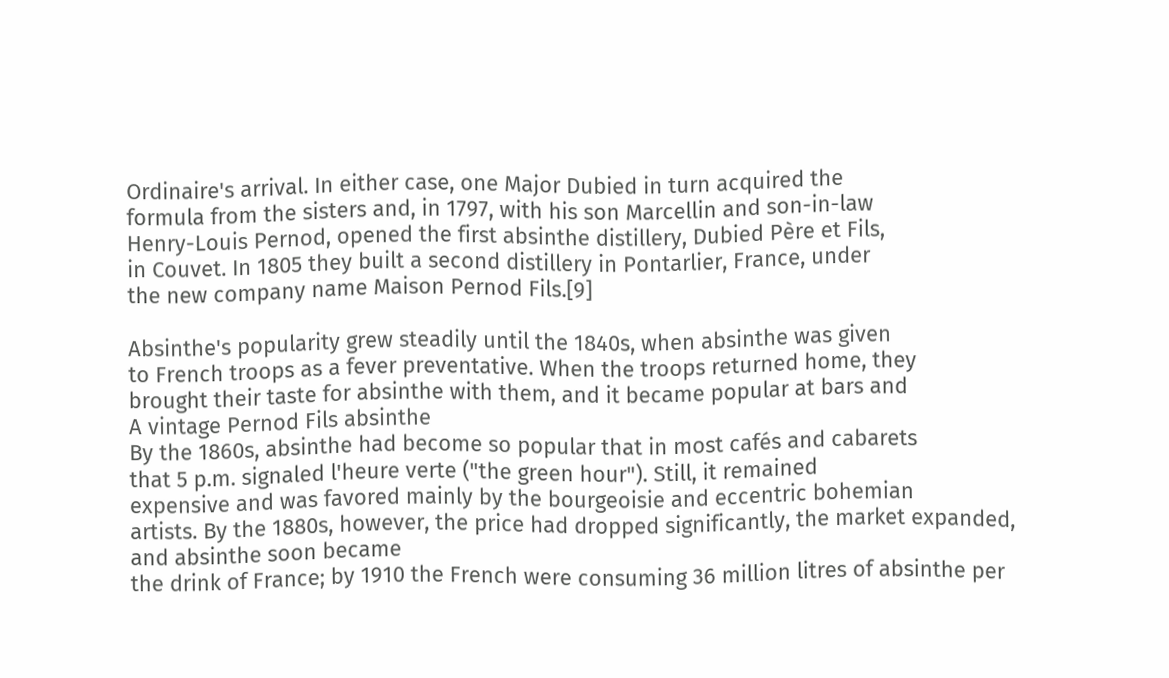Ordinaire's arrival. In either case, one Major Dubied in turn acquired the
formula from the sisters and, in 1797, with his son Marcellin and son-in-law
Henry-Louis Pernod, opened the first absinthe distillery, Dubied Père et Fils,
in Couvet. In 1805 they built a second distillery in Pontarlier, France, under
the new company name Maison Pernod Fils.[9]

Absinthe's popularity grew steadily until the 1840s, when absinthe was given
to French troops as a fever preventative. When the troops returned home, they
brought their taste for absinthe with them, and it became popular at bars and
A vintage Pernod Fils absinthe
By the 1860s, absinthe had become so popular that in most cafés and cabarets
that 5 p.m. signaled l'heure verte ("the green hour"). Still, it remained
expensive and was favored mainly by the bourgeoisie and eccentric bohemian
artists. By the 1880s, however, the price had dropped significantly, the market expanded, and absinthe soon became
the drink of France; by 1910 the French were consuming 36 million litres of absinthe per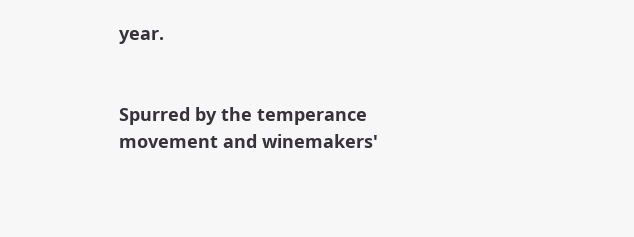year.


Spurred by the temperance movement and winemakers'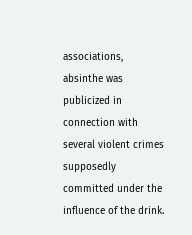associations, absinthe was publicized in connection with
several violent crimes supposedly committed under the influence of the drink.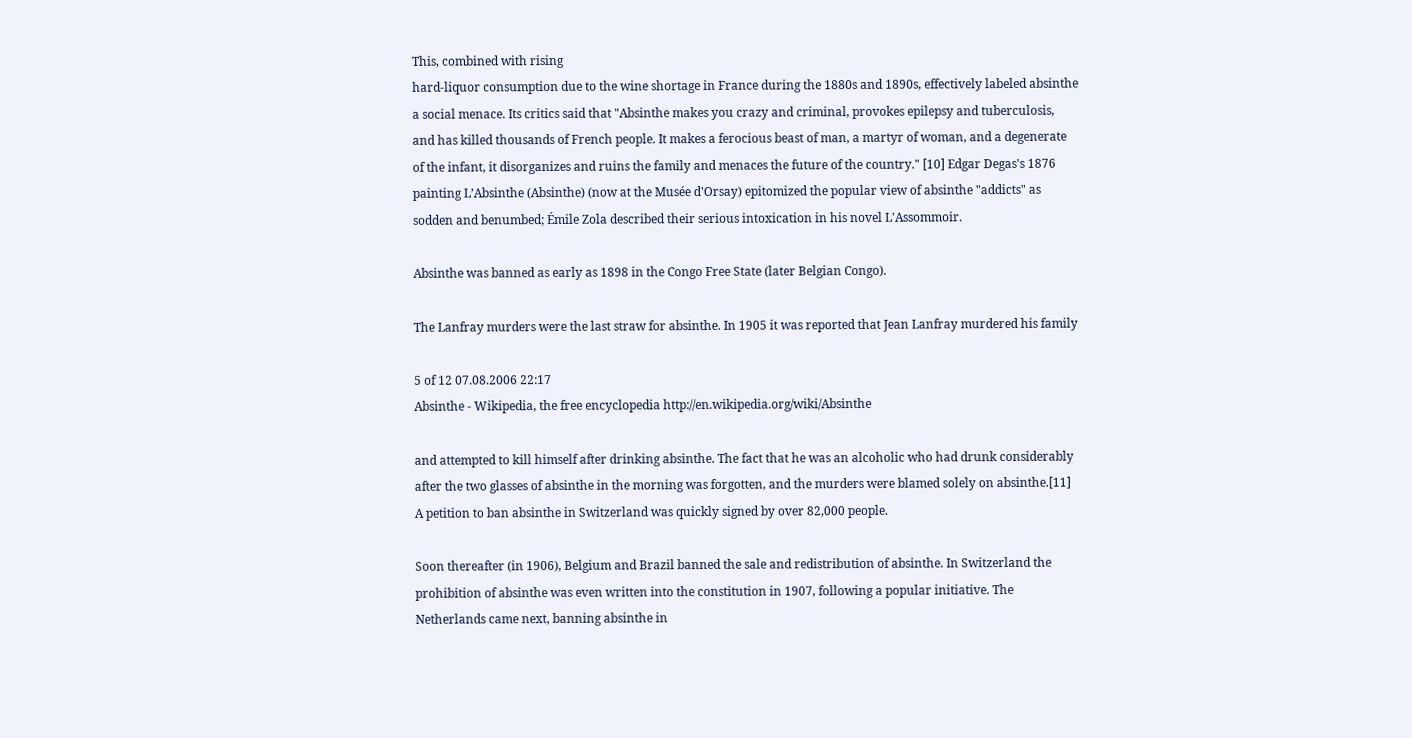This, combined with rising
hard-liquor consumption due to the wine shortage in France during the 1880s and 1890s, effectively labeled absinthe
a social menace. Its critics said that "Absinthe makes you crazy and criminal, provokes epilepsy and tuberculosis,
and has killed thousands of French people. It makes a ferocious beast of man, a martyr of woman, and a degenerate
of the infant, it disorganizes and ruins the family and menaces the future of the country." [10] Edgar Degas's 1876
painting L’Absinthe (Absinthe) (now at the Musée d'Orsay) epitomized the popular view of absinthe "addicts" as
sodden and benumbed; Émile Zola described their serious intoxication in his novel L'Assommoir.

Absinthe was banned as early as 1898 in the Congo Free State (later Belgian Congo).

The Lanfray murders were the last straw for absinthe. In 1905 it was reported that Jean Lanfray murdered his family

5 of 12 07.08.2006 22:17
Absinthe - Wikipedia, the free encyclopedia http://en.wikipedia.org/wiki/Absinthe

and attempted to kill himself after drinking absinthe. The fact that he was an alcoholic who had drunk considerably
after the two glasses of absinthe in the morning was forgotten, and the murders were blamed solely on absinthe.[11]
A petition to ban absinthe in Switzerland was quickly signed by over 82,000 people.

Soon thereafter (in 1906), Belgium and Brazil banned the sale and redistribution of absinthe. In Switzerland the
prohibition of absinthe was even written into the constitution in 1907, following a popular initiative. The
Netherlands came next, banning absinthe in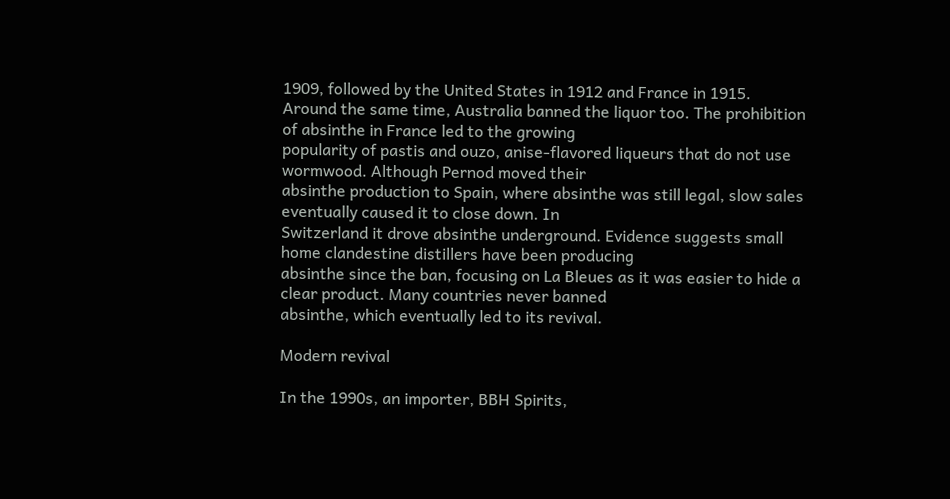1909, followed by the United States in 1912 and France in 1915.
Around the same time, Australia banned the liquor too. The prohibition of absinthe in France led to the growing
popularity of pastis and ouzo, anise-flavored liqueurs that do not use wormwood. Although Pernod moved their
absinthe production to Spain, where absinthe was still legal, slow sales eventually caused it to close down. In
Switzerland it drove absinthe underground. Evidence suggests small home clandestine distillers have been producing
absinthe since the ban, focusing on La Bleues as it was easier to hide a clear product. Many countries never banned
absinthe, which eventually led to its revival.

Modern revival

In the 1990s, an importer, BBH Spirits,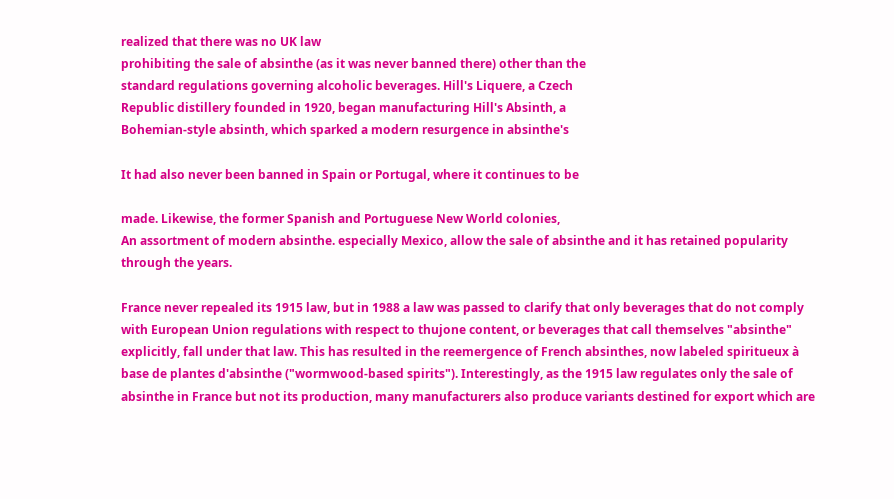realized that there was no UK law
prohibiting the sale of absinthe (as it was never banned there) other than the
standard regulations governing alcoholic beverages. Hill's Liquere, a Czech
Republic distillery founded in 1920, began manufacturing Hill's Absinth, a
Bohemian-style absinth, which sparked a modern resurgence in absinthe's

It had also never been banned in Spain or Portugal, where it continues to be

made. Likewise, the former Spanish and Portuguese New World colonies,
An assortment of modern absinthe. especially Mexico, allow the sale of absinthe and it has retained popularity
through the years.

France never repealed its 1915 law, but in 1988 a law was passed to clarify that only beverages that do not comply
with European Union regulations with respect to thujone content, or beverages that call themselves "absinthe"
explicitly, fall under that law. This has resulted in the reemergence of French absinthes, now labeled spiritueux à
base de plantes d'absinthe ("wormwood-based spirits"). Interestingly, as the 1915 law regulates only the sale of
absinthe in France but not its production, many manufacturers also produce variants destined for export which are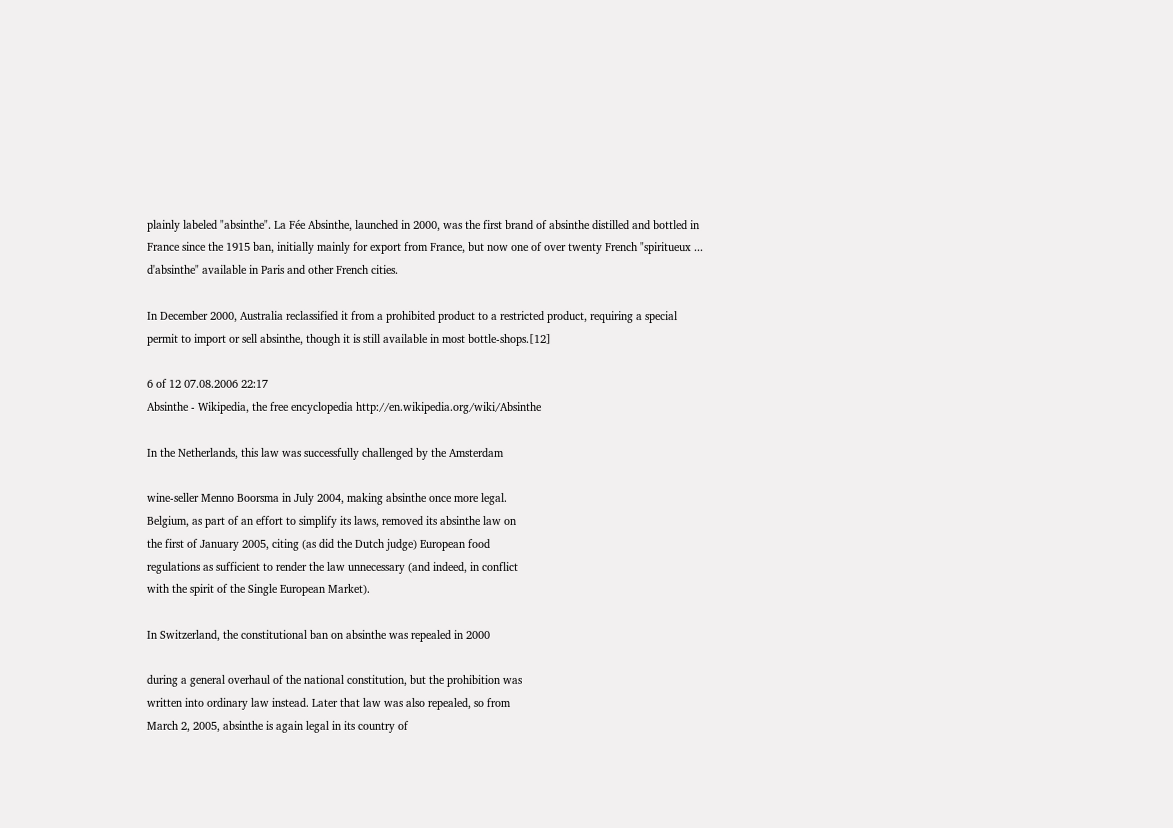plainly labeled "absinthe". La Fée Absinthe, launched in 2000, was the first brand of absinthe distilled and bottled in
France since the 1915 ban, initially mainly for export from France, but now one of over twenty French "spiritueux ...
d'absinthe" available in Paris and other French cities.

In December 2000, Australia reclassified it from a prohibited product to a restricted product, requiring a special
permit to import or sell absinthe, though it is still available in most bottle-shops.[12]

6 of 12 07.08.2006 22:17
Absinthe - Wikipedia, the free encyclopedia http://en.wikipedia.org/wiki/Absinthe

In the Netherlands, this law was successfully challenged by the Amsterdam

wine-seller Menno Boorsma in July 2004, making absinthe once more legal.
Belgium, as part of an effort to simplify its laws, removed its absinthe law on
the first of January 2005, citing (as did the Dutch judge) European food
regulations as sufficient to render the law unnecessary (and indeed, in conflict
with the spirit of the Single European Market).

In Switzerland, the constitutional ban on absinthe was repealed in 2000

during a general overhaul of the national constitution, but the prohibition was
written into ordinary law instead. Later that law was also repealed, so from
March 2, 2005, absinthe is again legal in its country of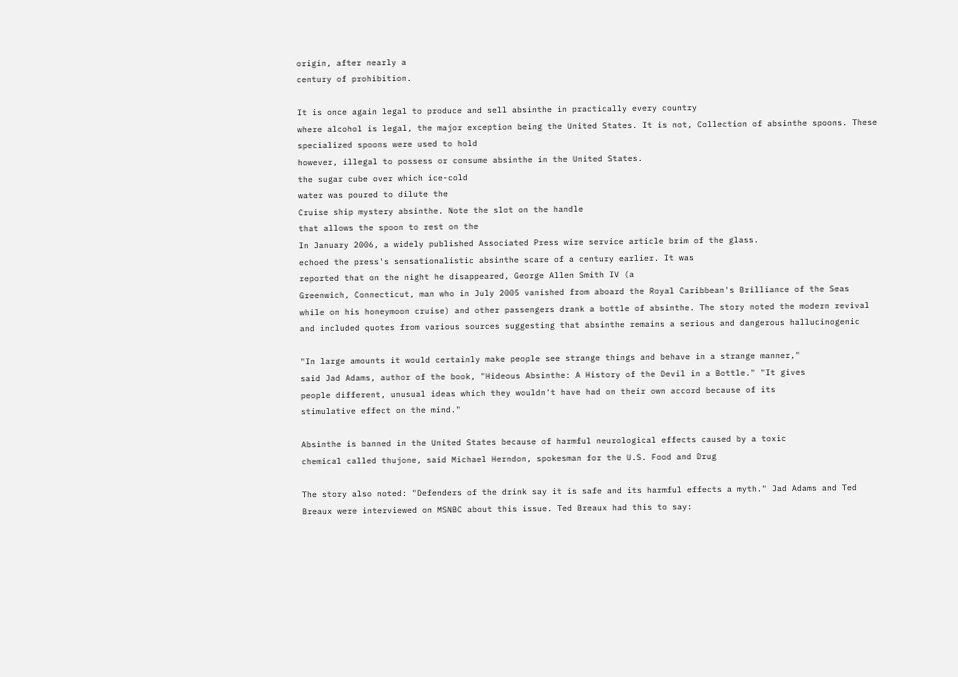origin, after nearly a
century of prohibition.

It is once again legal to produce and sell absinthe in practically every country
where alcohol is legal, the major exception being the United States. It is not, Collection of absinthe spoons. These
specialized spoons were used to hold
however, illegal to possess or consume absinthe in the United States.
the sugar cube over which ice-cold
water was poured to dilute the
Cruise ship mystery absinthe. Note the slot on the handle
that allows the spoon to rest on the
In January 2006, a widely published Associated Press wire service article brim of the glass.
echoed the press's sensationalistic absinthe scare of a century earlier. It was
reported that on the night he disappeared, George Allen Smith IV (a
Greenwich, Connecticut, man who in July 2005 vanished from aboard the Royal Caribbean's Brilliance of the Seas
while on his honeymoon cruise) and other passengers drank a bottle of absinthe. The story noted the modern revival
and included quotes from various sources suggesting that absinthe remains a serious and dangerous hallucinogenic

"In large amounts it would certainly make people see strange things and behave in a strange manner,"
said Jad Adams, author of the book, "Hideous Absinthe: A History of the Devil in a Bottle." "It gives
people different, unusual ideas which they wouldn't have had on their own accord because of its
stimulative effect on the mind."

Absinthe is banned in the United States because of harmful neurological effects caused by a toxic
chemical called thujone, said Michael Herndon, spokesman for the U.S. Food and Drug

The story also noted: "Defenders of the drink say it is safe and its harmful effects a myth." Jad Adams and Ted
Breaux were interviewed on MSNBC about this issue. Ted Breaux had this to say: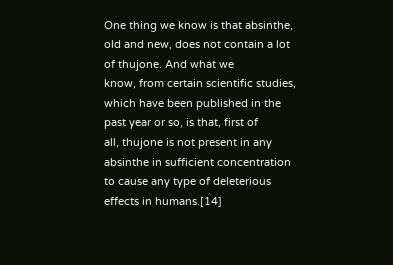One thing we know is that absinthe, old and new, does not contain a lot of thujone. And what we
know, from certain scientific studies, which have been published in the past year or so, is that, first of
all, thujone is not present in any absinthe in sufficient concentration to cause any type of deleterious
effects in humans.[14]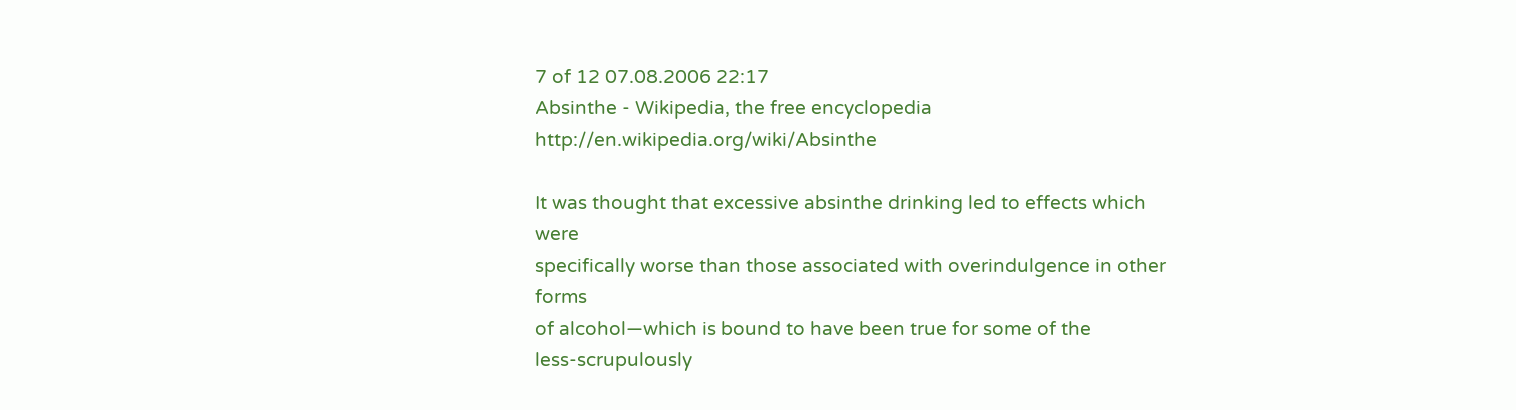7 of 12 07.08.2006 22:17
Absinthe - Wikipedia, the free encyclopedia http://en.wikipedia.org/wiki/Absinthe

It was thought that excessive absinthe drinking led to effects which were
specifically worse than those associated with overindulgence in other forms
of alcohol—which is bound to have been true for some of the
less-scrupulously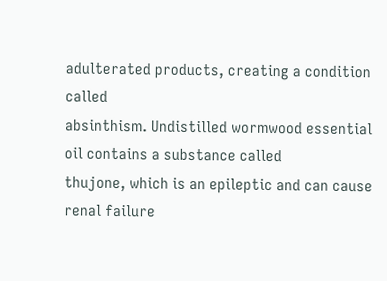adulterated products, creating a condition called
absinthism. Undistilled wormwood essential oil contains a substance called
thujone, which is an epileptic and can cause renal failure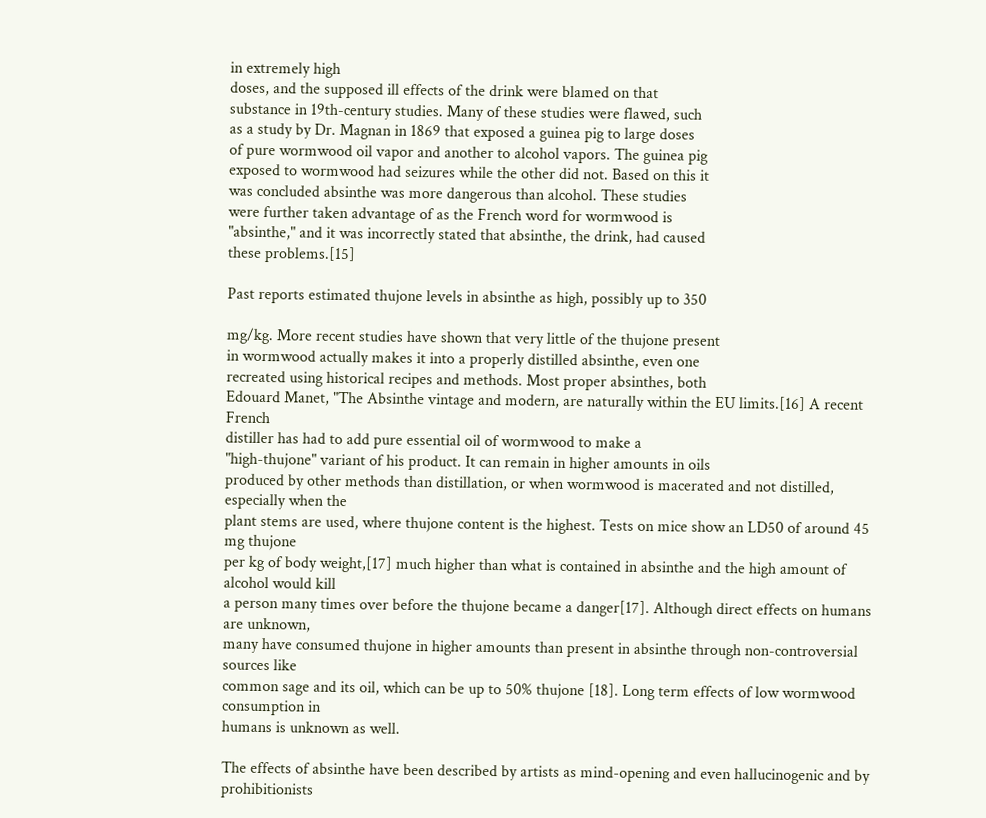in extremely high
doses, and the supposed ill effects of the drink were blamed on that
substance in 19th-century studies. Many of these studies were flawed, such
as a study by Dr. Magnan in 1869 that exposed a guinea pig to large doses
of pure wormwood oil vapor and another to alcohol vapors. The guinea pig
exposed to wormwood had seizures while the other did not. Based on this it
was concluded absinthe was more dangerous than alcohol. These studies
were further taken advantage of as the French word for wormwood is
"absinthe," and it was incorrectly stated that absinthe, the drink, had caused
these problems.[15]

Past reports estimated thujone levels in absinthe as high, possibly up to 350

mg/kg. More recent studies have shown that very little of the thujone present
in wormwood actually makes it into a properly distilled absinthe, even one
recreated using historical recipes and methods. Most proper absinthes, both
Edouard Manet, "The Absinthe vintage and modern, are naturally within the EU limits.[16] A recent French
distiller has had to add pure essential oil of wormwood to make a
"high-thujone" variant of his product. It can remain in higher amounts in oils
produced by other methods than distillation, or when wormwood is macerated and not distilled, especially when the
plant stems are used, where thujone content is the highest. Tests on mice show an LD50 of around 45 mg thujone
per kg of body weight,[17] much higher than what is contained in absinthe and the high amount of alcohol would kill
a person many times over before the thujone became a danger[17]. Although direct effects on humans are unknown,
many have consumed thujone in higher amounts than present in absinthe through non-controversial sources like
common sage and its oil, which can be up to 50% thujone [18]. Long term effects of low wormwood consumption in
humans is unknown as well.

The effects of absinthe have been described by artists as mind-opening and even hallucinogenic and by
prohibitionists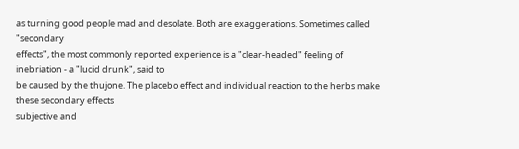as turning good people mad and desolate. Both are exaggerations. Sometimes called "secondary
effects", the most commonly reported experience is a "clear-headed" feeling of inebriation - a "lucid drunk", said to
be caused by the thujone. The placebo effect and individual reaction to the herbs make these secondary effects
subjective and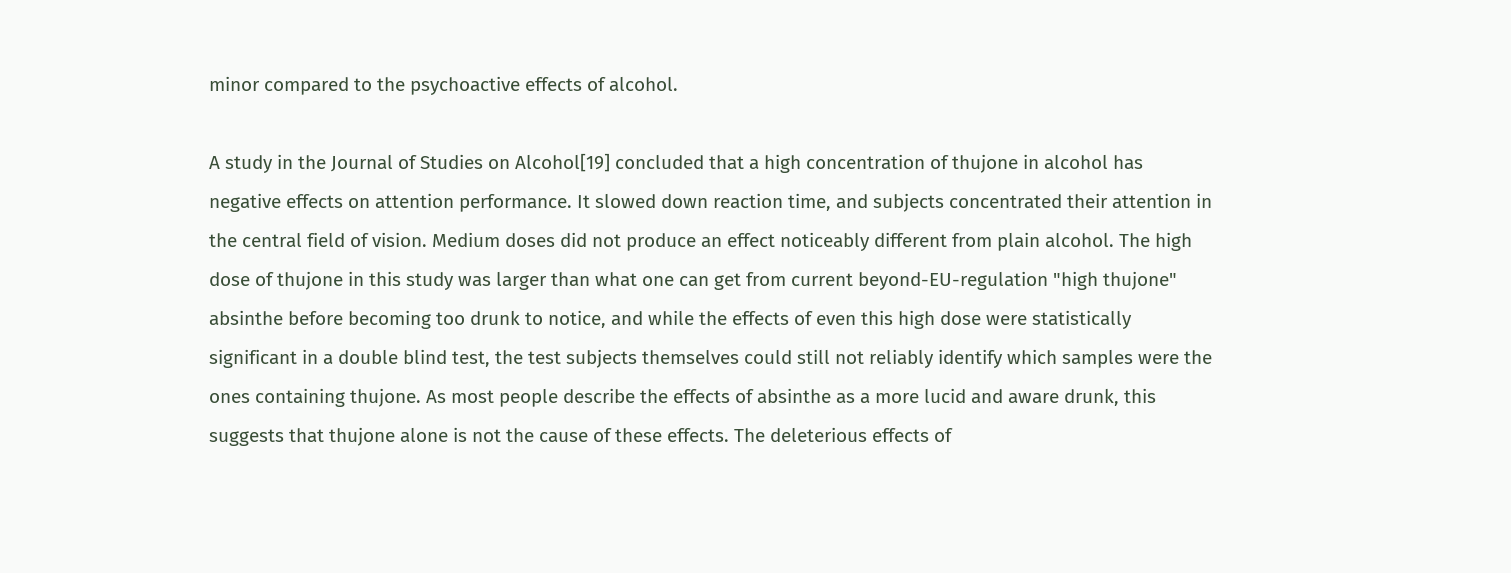minor compared to the psychoactive effects of alcohol.

A study in the Journal of Studies on Alcohol[19] concluded that a high concentration of thujone in alcohol has
negative effects on attention performance. It slowed down reaction time, and subjects concentrated their attention in
the central field of vision. Medium doses did not produce an effect noticeably different from plain alcohol. The high
dose of thujone in this study was larger than what one can get from current beyond-EU-regulation "high thujone"
absinthe before becoming too drunk to notice, and while the effects of even this high dose were statistically
significant in a double blind test, the test subjects themselves could still not reliably identify which samples were the
ones containing thujone. As most people describe the effects of absinthe as a more lucid and aware drunk, this
suggests that thujone alone is not the cause of these effects. The deleterious effects of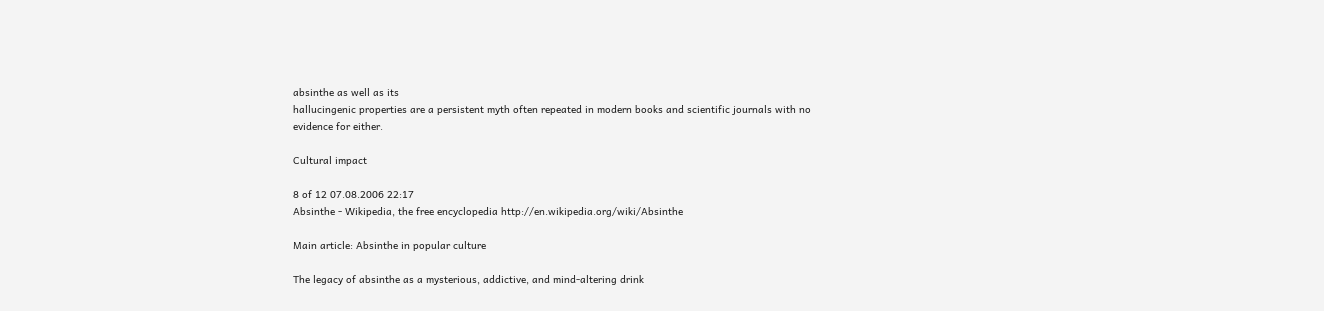absinthe as well as its
hallucingenic properties are a persistent myth often repeated in modern books and scientific journals with no
evidence for either.

Cultural impact

8 of 12 07.08.2006 22:17
Absinthe - Wikipedia, the free encyclopedia http://en.wikipedia.org/wiki/Absinthe

Main article: Absinthe in popular culture

The legacy of absinthe as a mysterious, addictive, and mind-altering drink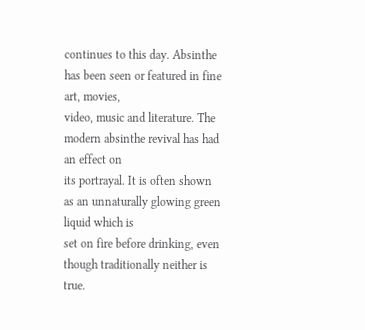continues to this day. Absinthe has been seen or featured in fine art, movies,
video, music and literature. The modern absinthe revival has had an effect on
its portrayal. It is often shown as an unnaturally glowing green liquid which is
set on fire before drinking, even though traditionally neither is true.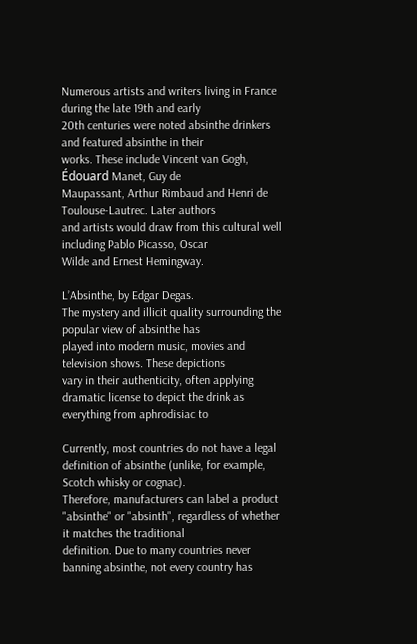Numerous artists and writers living in France during the late 19th and early
20th centuries were noted absinthe drinkers and featured absinthe in their
works. These include Vincent van Gogh, Édouard Manet, Guy de
Maupassant, Arthur Rimbaud and Henri de Toulouse-Lautrec. Later authors
and artists would draw from this cultural well including Pablo Picasso, Oscar
Wilde and Ernest Hemingway.

L’Absinthe, by Edgar Degas.
The mystery and illicit quality surrounding the popular view of absinthe has
played into modern music, movies and television shows. These depictions
vary in their authenticity, often applying dramatic license to depict the drink as everything from aphrodisiac to

Currently, most countries do not have a legal definition of absinthe (unlike, for example, Scotch whisky or cognac).
Therefore, manufacturers can label a product "absinthe" or "absinth", regardless of whether it matches the traditional
definition. Due to many countries never banning absinthe, not every country has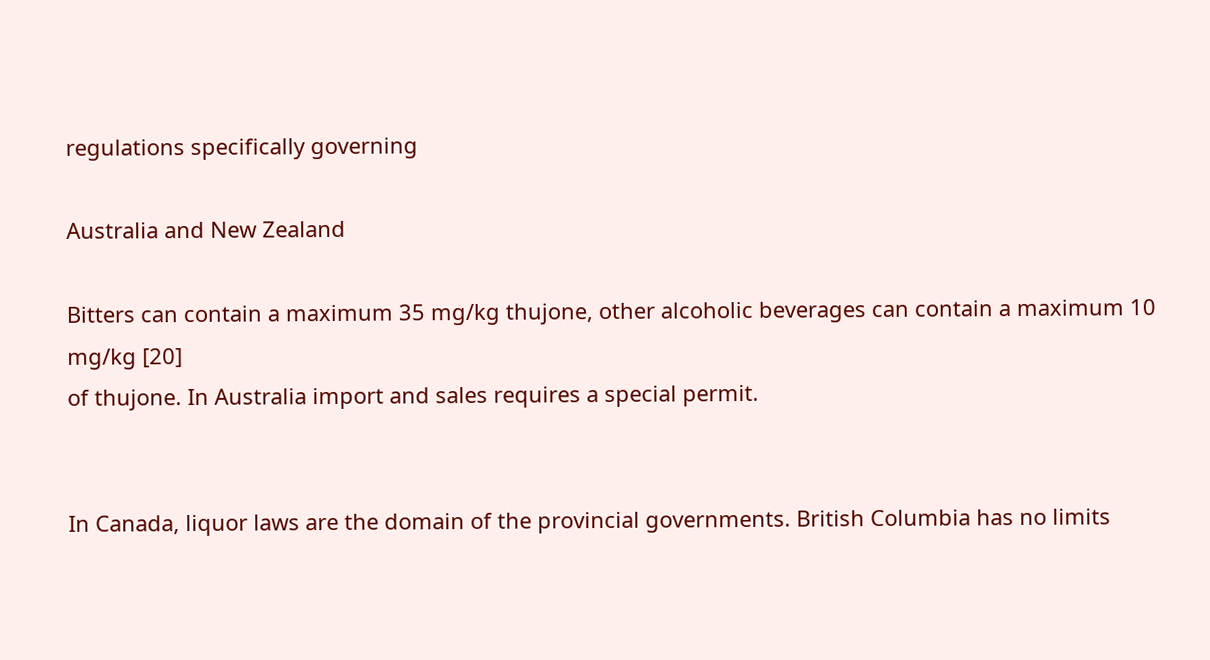regulations specifically governing

Australia and New Zealand

Bitters can contain a maximum 35 mg/kg thujone, other alcoholic beverages can contain a maximum 10 mg/kg [20]
of thujone. In Australia import and sales requires a special permit.


In Canada, liquor laws are the domain of the provincial governments. British Columbia has no limits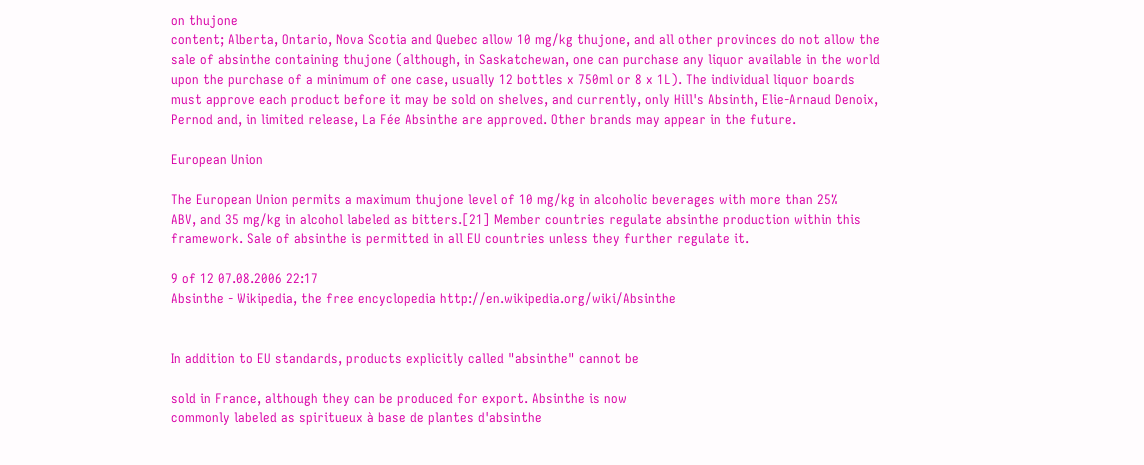on thujone
content; Alberta, Ontario, Nova Scotia and Quebec allow 10 mg/kg thujone, and all other provinces do not allow the
sale of absinthe containing thujone (although, in Saskatchewan, one can purchase any liquor available in the world
upon the purchase of a minimum of one case, usually 12 bottles x 750ml or 8 x 1L). The individual liquor boards
must approve each product before it may be sold on shelves, and currently, only Hill's Absinth, Elie-Arnaud Denoix,
Pernod and, in limited release, La Fée Absinthe are approved. Other brands may appear in the future.

European Union

The European Union permits a maximum thujone level of 10 mg/kg in alcoholic beverages with more than 25%
ABV, and 35 mg/kg in alcohol labeled as bitters.[21] Member countries regulate absinthe production within this
framework. Sale of absinthe is permitted in all EU countries unless they further regulate it.

9 of 12 07.08.2006 22:17
Absinthe - Wikipedia, the free encyclopedia http://en.wikipedia.org/wiki/Absinthe


In addition to EU standards, products explicitly called "absinthe" cannot be

sold in France, although they can be produced for export. Absinthe is now
commonly labeled as spiritueux à base de plantes d'absinthe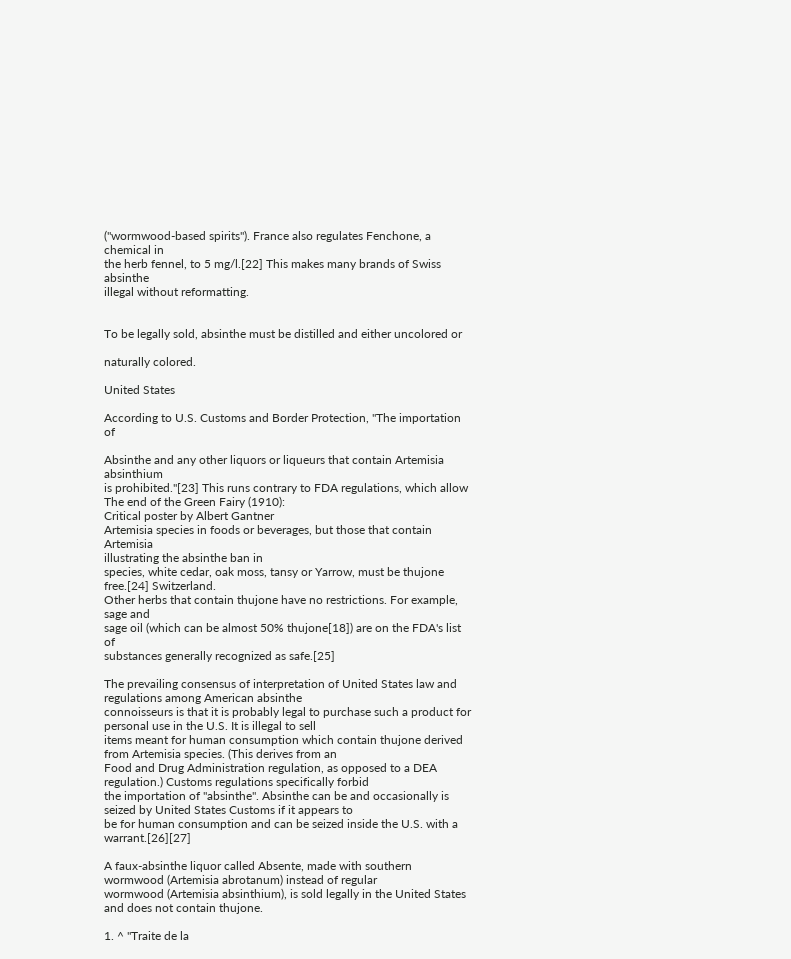("wormwood-based spirits"). France also regulates Fenchone, a chemical in
the herb fennel, to 5 mg/l.[22] This makes many brands of Swiss absinthe
illegal without reformatting.


To be legally sold, absinthe must be distilled and either uncolored or

naturally colored.

United States

According to U.S. Customs and Border Protection, "The importation of

Absinthe and any other liquors or liqueurs that contain Artemisia absinthium
is prohibited."[23] This runs contrary to FDA regulations, which allow The end of the Green Fairy (1910):
Critical poster by Albert Gantner
Artemisia species in foods or beverages, but those that contain Artemisia
illustrating the absinthe ban in
species, white cedar, oak moss, tansy or Yarrow, must be thujone free.[24] Switzerland.
Other herbs that contain thujone have no restrictions. For example, sage and
sage oil (which can be almost 50% thujone[18]) are on the FDA's list of
substances generally recognized as safe.[25]

The prevailing consensus of interpretation of United States law and regulations among American absinthe
connoisseurs is that it is probably legal to purchase such a product for personal use in the U.S. It is illegal to sell
items meant for human consumption which contain thujone derived from Artemisia species. (This derives from an
Food and Drug Administration regulation, as opposed to a DEA regulation.) Customs regulations specifically forbid
the importation of "absinthe". Absinthe can be and occasionally is seized by United States Customs if it appears to
be for human consumption and can be seized inside the U.S. with a warrant.[26][27]

A faux-absinthe liquor called Absente, made with southern wormwood (Artemisia abrotanum) instead of regular
wormwood (Artemisia absinthium), is sold legally in the United States and does not contain thujone.

1. ^ "Traite de la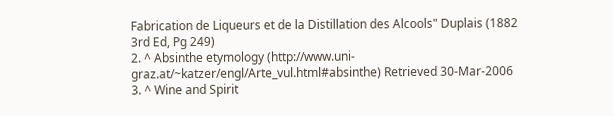Fabrication de Liqueurs et de la Distillation des Alcools" Duplais (1882 3rd Ed, Pg 249)
2. ^ Absinthe etymology (http://www.uni-graz.at/~katzer/engl/Arte_vul.html#absinthe) Retrieved 30-Mar-2006
3. ^ Wine and Spirit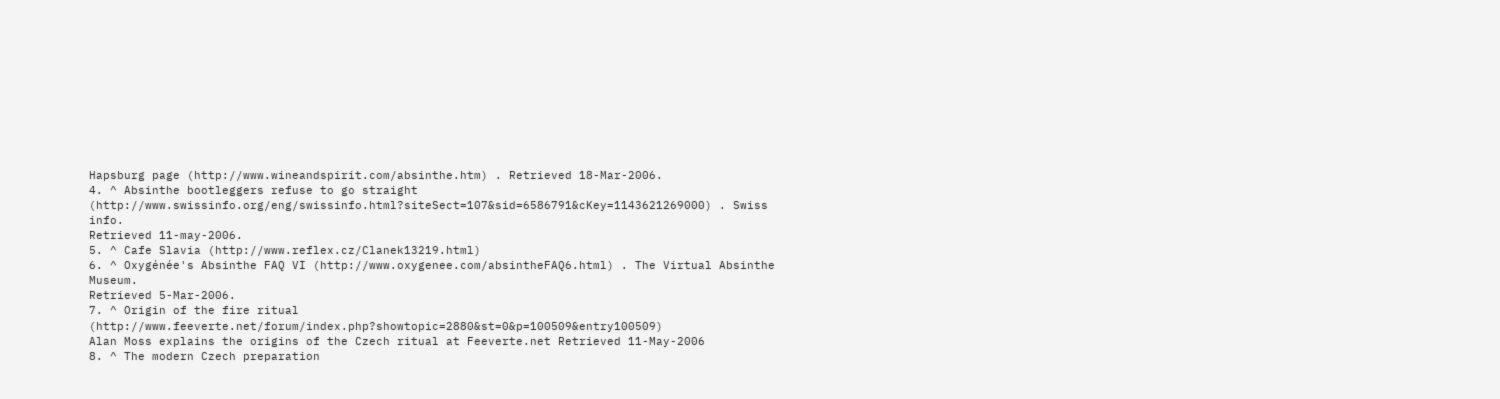Hapsburg page (http://www.wineandspirit.com/absinthe.htm) . Retrieved 18-Mar-2006.
4. ^ Absinthe bootleggers refuse to go straight
(http://www.swissinfo.org/eng/swissinfo.html?siteSect=107&sid=6586791&cKey=1143621269000) . Swiss info.
Retrieved 11-may-2006.
5. ^ Cafe Slavia (http://www.reflex.cz/Clanek13219.html)
6. ^ Oxygénée's Absinthe FAQ VI (http://www.oxygenee.com/absintheFAQ6.html) . The Virtual Absinthe Museum.
Retrieved 5-Mar-2006.
7. ^ Origin of the fire ritual (http://www.feeverte.net/forum/index.php?showtopic=2880&st=0&p=100509&entry100509)
Alan Moss explains the origins of the Czech ritual at Feeverte.net Retrieved 11-May-2006
8. ^ The modern Czech preparation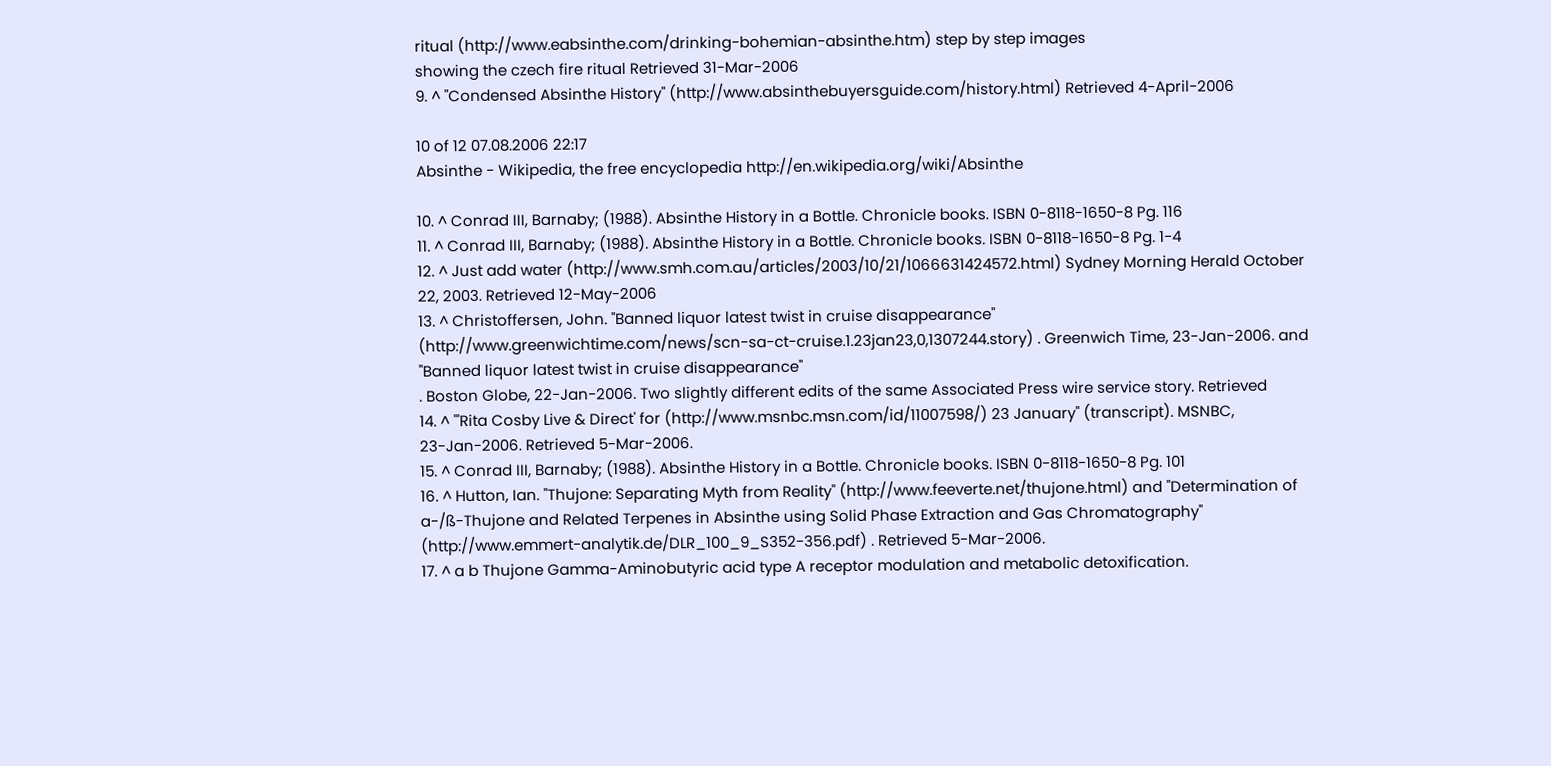ritual (http://www.eabsinthe.com/drinking-bohemian-absinthe.htm) step by step images
showing the czech fire ritual Retrieved 31-Mar-2006
9. ^ "Condensed Absinthe History" (http://www.absinthebuyersguide.com/history.html) Retrieved 4-April-2006

10 of 12 07.08.2006 22:17
Absinthe - Wikipedia, the free encyclopedia http://en.wikipedia.org/wiki/Absinthe

10. ^ Conrad III, Barnaby; (1988). Absinthe History in a Bottle. Chronicle books. ISBN 0-8118-1650-8 Pg. 116
11. ^ Conrad III, Barnaby; (1988). Absinthe History in a Bottle. Chronicle books. ISBN 0-8118-1650-8 Pg. 1-4
12. ^ Just add water (http://www.smh.com.au/articles/2003/10/21/1066631424572.html) Sydney Morning Herald October
22, 2003. Retrieved 12-May-2006
13. ^ Christoffersen, John. "Banned liquor latest twist in cruise disappearance"
(http://www.greenwichtime.com/news/scn-sa-ct-cruise.1.23jan23,0,1307244.story) . Greenwich Time, 23-Jan-2006. and
"Banned liquor latest twist in cruise disappearance"
. Boston Globe, 22-Jan-2006. Two slightly different edits of the same Associated Press wire service story. Retrieved
14. ^ "'Rita Cosby Live & Direct' for (http://www.msnbc.msn.com/id/11007598/) 23 January" (transcript). MSNBC,
23-Jan-2006. Retrieved 5-Mar-2006.
15. ^ Conrad III, Barnaby; (1988). Absinthe History in a Bottle. Chronicle books. ISBN 0-8118-1650-8 Pg. 101
16. ^ Hutton, Ian. "Thujone: Separating Myth from Reality" (http://www.feeverte.net/thujone.html) and "Determination of
a-/ß-Thujone and Related Terpenes in Absinthe using Solid Phase Extraction and Gas Chromatography"
(http://www.emmert-analytik.de/DLR_100_9_S352-356.pdf) . Retrieved 5-Mar-2006.
17. ^ a b Thujone Gamma-Aminobutyric acid type A receptor modulation and metabolic detoxification.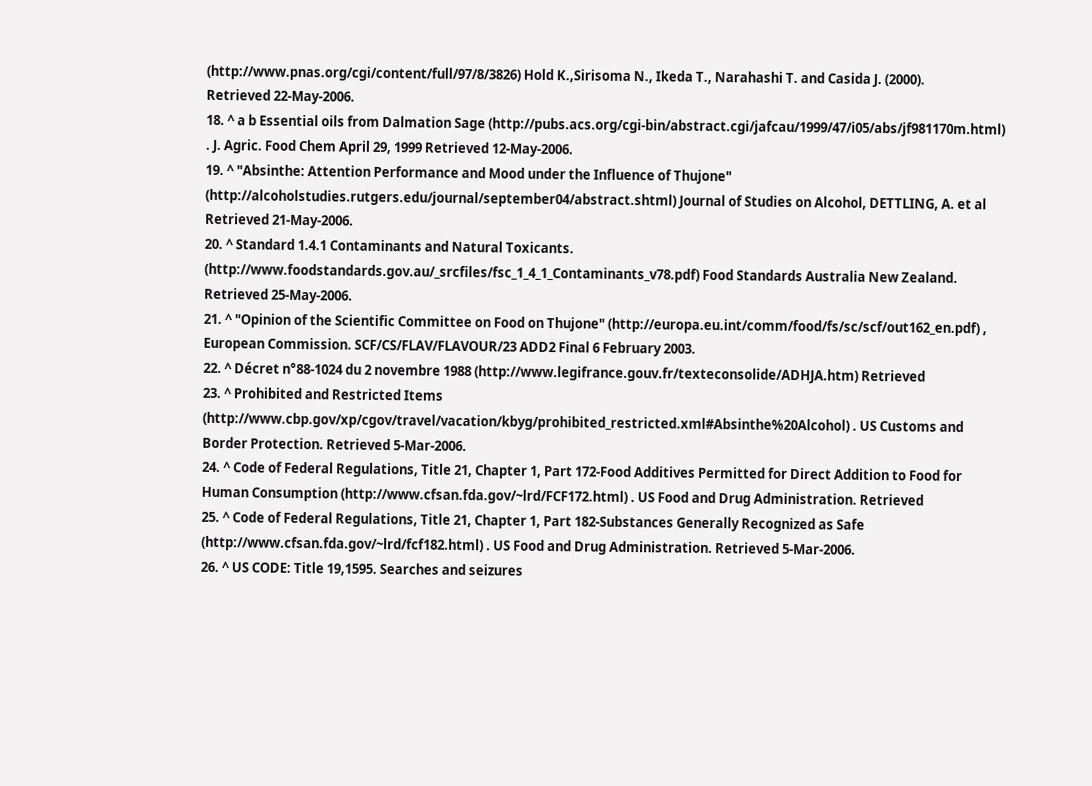(http://www.pnas.org/cgi/content/full/97/8/3826) Hold K.,Sirisoma N., Ikeda T., Narahashi T. and Casida J. (2000).
Retrieved 22-May-2006.
18. ^ a b Essential oils from Dalmation Sage (http://pubs.acs.org/cgi-bin/abstract.cgi/jafcau/1999/47/i05/abs/jf981170m.html)
. J. Agric. Food Chem April 29, 1999 Retrieved 12-May-2006.
19. ^ "Absinthe: Attention Performance and Mood under the Influence of Thujone"
(http://alcoholstudies.rutgers.edu/journal/september04/abstract.shtml) Journal of Studies on Alcohol, DETTLING, A. et al
Retrieved 21-May-2006.
20. ^ Standard 1.4.1 Contaminants and Natural Toxicants.
(http://www.foodstandards.gov.au/_srcfiles/fsc_1_4_1_Contaminants_v78.pdf) Food Standards Australia New Zealand.
Retrieved 25-May-2006.
21. ^ "Opinion of the Scientific Committee on Food on Thujone" (http://europa.eu.int/comm/food/fs/sc/scf/out162_en.pdf) ,
European Commission. SCF/CS/FLAV/FLAVOUR/23 ADD2 Final 6 February 2003.
22. ^ Décret n°88-1024 du 2 novembre 1988 (http://www.legifrance.gouv.fr/texteconsolide/ADHJA.htm) Retrieved
23. ^ Prohibited and Restricted Items
(http://www.cbp.gov/xp/cgov/travel/vacation/kbyg/prohibited_restricted.xml#Absinthe%20Alcohol) . US Customs and
Border Protection. Retrieved 5-Mar-2006.
24. ^ Code of Federal Regulations, Title 21, Chapter 1, Part 172-Food Additives Permitted for Direct Addition to Food for
Human Consumption (http://www.cfsan.fda.gov/~lrd/FCF172.html) . US Food and Drug Administration. Retrieved
25. ^ Code of Federal Regulations, Title 21, Chapter 1, Part 182-Substances Generally Recognized as Safe
(http://www.cfsan.fda.gov/~lrd/fcf182.html) . US Food and Drug Administration. Retrieved 5-Mar-2006.
26. ^ US CODE: Title 19,1595. Searches and seizures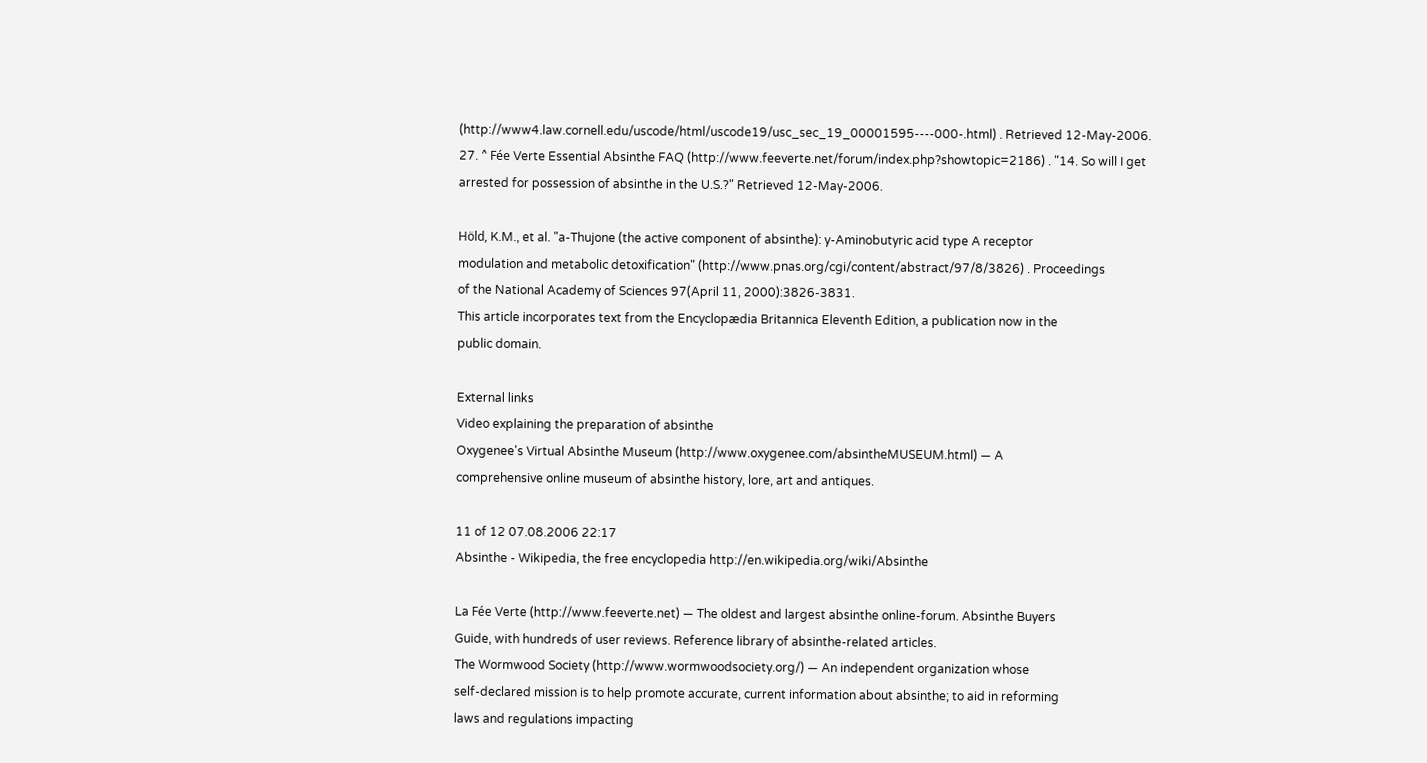(http://www4.law.cornell.edu/uscode/html/uscode19/usc_sec_19_00001595----000-.html) . Retrieved 12-May-2006.
27. ^ Fée Verte Essential Absinthe FAQ (http://www.feeverte.net/forum/index.php?showtopic=2186) . "14. So will I get
arrested for possession of absinthe in the U.S.?" Retrieved 12-May-2006.

Höld, K.M., et al. "a-Thujone (the active component of absinthe): y-Aminobutyric acid type A receptor
modulation and metabolic detoxification" (http://www.pnas.org/cgi/content/abstract/97/8/3826) . Proceedings
of the National Academy of Sciences 97(April 11, 2000):3826-3831.
This article incorporates text from the Encyclopædia Britannica Eleventh Edition, a publication now in the
public domain.

External links
Video explaining the preparation of absinthe
Oxygenee's Virtual Absinthe Museum (http://www.oxygenee.com/absintheMUSEUM.html) — A
comprehensive online museum of absinthe history, lore, art and antiques.

11 of 12 07.08.2006 22:17
Absinthe - Wikipedia, the free encyclopedia http://en.wikipedia.org/wiki/Absinthe

La Fée Verte (http://www.feeverte.net) — The oldest and largest absinthe online-forum. Absinthe Buyers
Guide, with hundreds of user reviews. Reference library of absinthe-related articles.
The Wormwood Society (http://www.wormwoodsociety.org/) — An independent organization whose
self-declared mission is to help promote accurate, current information about absinthe; to aid in reforming
laws and regulations impacting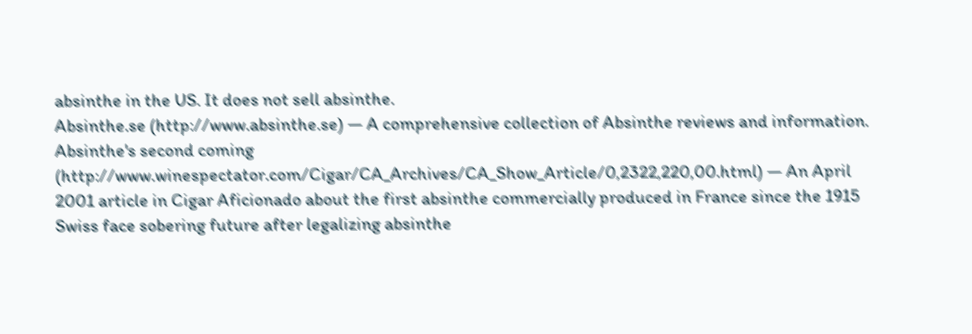absinthe in the US. It does not sell absinthe.
Absinthe.se (http://www.absinthe.se) — A comprehensive collection of Absinthe reviews and information.
Absinthe's second coming
(http://www.winespectator.com/Cigar/CA_Archives/CA_Show_Article/0,2322,220,00.html) — An April
2001 article in Cigar Aficionado about the first absinthe commercially produced in France since the 1915
Swiss face sobering future after legalizing absinthe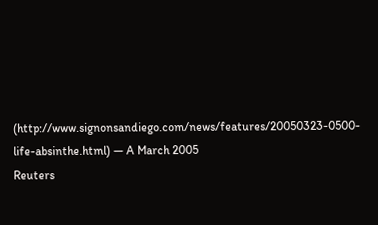(http://www.signonsandiego.com/news/features/20050323-0500-life-absinthe.html) — A March 2005
Reuters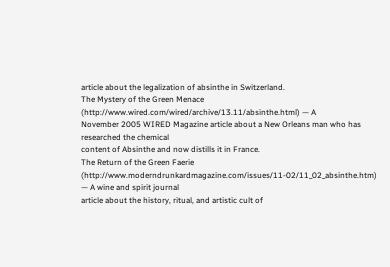article about the legalization of absinthe in Switzerland.
The Mystery of the Green Menace (http://www.wired.com/wired/archive/13.11/absinthe.html) — A
November 2005 WIRED Magazine article about a New Orleans man who has researched the chemical
content of Absinthe and now distills it in France.
The Return of the Green Faerie
(http://www.moderndrunkardmagazine.com/issues/11-02/11_02_absinthe.htm) — A wine and spirit journal
article about the history, ritual, and artistic cult of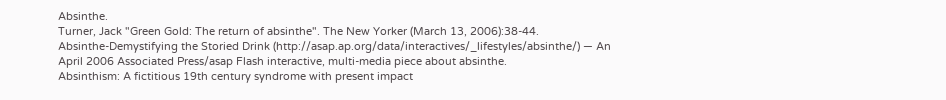Absinthe.
Turner, Jack "Green Gold: The return of absinthe". The New Yorker (March 13, 2006):38-44.
Absinthe-Demystifying the Storied Drink (http://asap.ap.org/data/interactives/_lifestyles/absinthe/) — An
April 2006 Associated Press/asap Flash interactive, multi-media piece about absinthe.
Absinthism: A fictitious 19th century syndrome with present impact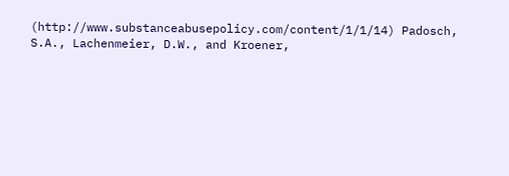(http://www.substanceabusepolicy.com/content/1/1/14) Padosch, S.A., Lachenmeier, D.W., and Kroener,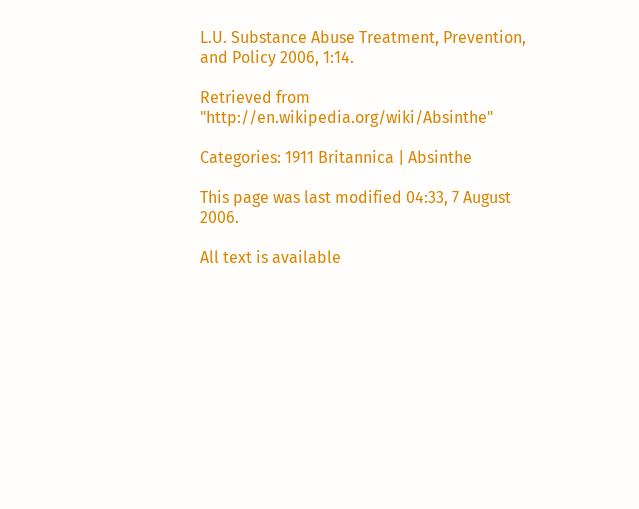L.U. Substance Abuse Treatment, Prevention, and Policy 2006, 1:14.

Retrieved from "http://en.wikipedia.org/wiki/Absinthe"

Categories: 1911 Britannica | Absinthe

This page was last modified 04:33, 7 August 2006.

All text is available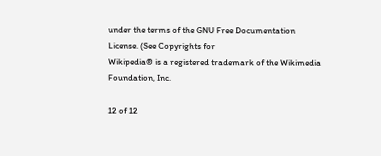under the terms of the GNU Free Documentation License. (See Copyrights for
Wikipedia® is a registered trademark of the Wikimedia Foundation, Inc.

12 of 12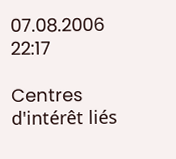07.08.2006 22:17

Centres d'intérêt liés